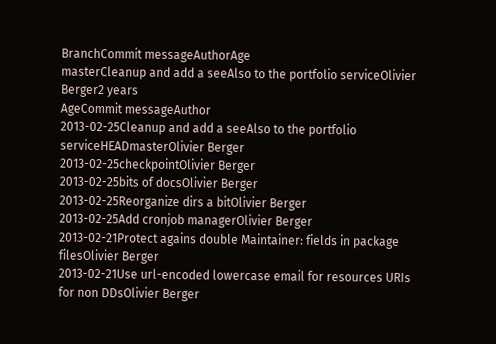BranchCommit messageAuthorAge
masterCleanup and add a seeAlso to the portfolio serviceOlivier Berger2 years
AgeCommit messageAuthor
2013-02-25Cleanup and add a seeAlso to the portfolio serviceHEADmasterOlivier Berger
2013-02-25checkpointOlivier Berger
2013-02-25bits of docsOlivier Berger
2013-02-25Reorganize dirs a bitOlivier Berger
2013-02-25Add cronjob managerOlivier Berger
2013-02-21Protect agains double Maintainer: fields in package filesOlivier Berger
2013-02-21Use url-encoded lowercase email for resources URIs for non DDsOlivier Berger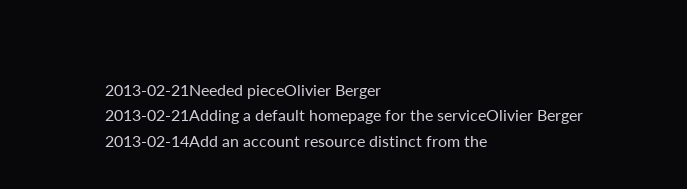2013-02-21Needed pieceOlivier Berger
2013-02-21Adding a default homepage for the serviceOlivier Berger
2013-02-14Add an account resource distinct from the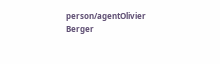person/agentOlivier Berger